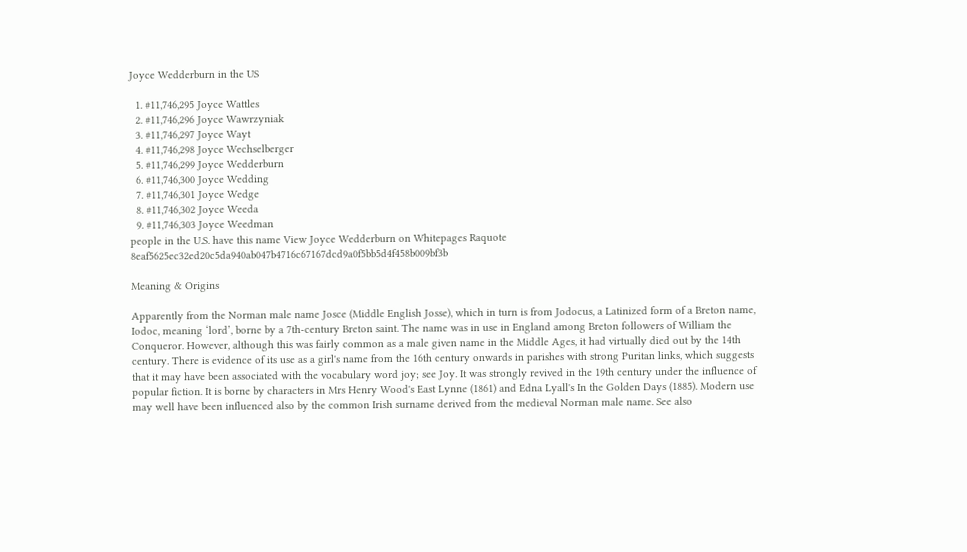Joyce Wedderburn in the US

  1. #11,746,295 Joyce Wattles
  2. #11,746,296 Joyce Wawrzyniak
  3. #11,746,297 Joyce Wayt
  4. #11,746,298 Joyce Wechselberger
  5. #11,746,299 Joyce Wedderburn
  6. #11,746,300 Joyce Wedding
  7. #11,746,301 Joyce Wedge
  8. #11,746,302 Joyce Weeda
  9. #11,746,303 Joyce Weedman
people in the U.S. have this name View Joyce Wedderburn on Whitepages Raquote 8eaf5625ec32ed20c5da940ab047b4716c67167dcd9a0f5bb5d4f458b009bf3b

Meaning & Origins

Apparently from the Norman male name Josce (Middle English Josse), which in turn is from Jodocus, a Latinized form of a Breton name, Iodoc, meaning ‘lord’, borne by a 7th-century Breton saint. The name was in use in England among Breton followers of William the Conqueror. However, although this was fairly common as a male given name in the Middle Ages, it had virtually died out by the 14th century. There is evidence of its use as a girl's name from the 16th century onwards in parishes with strong Puritan links, which suggests that it may have been associated with the vocabulary word joy; see Joy. It was strongly revived in the 19th century under the influence of popular fiction. It is borne by characters in Mrs Henry Wood's East Lynne (1861) and Edna Lyall's In the Golden Days (1885). Modern use may well have been influenced also by the common Irish surname derived from the medieval Norman male name. See also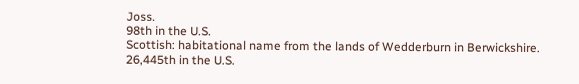Joss.
98th in the U.S.
Scottish: habitational name from the lands of Wedderburn in Berwickshire.
26,445th in the U.S.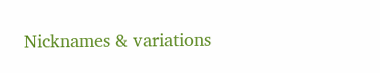Nicknames & variations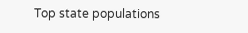Top state populations